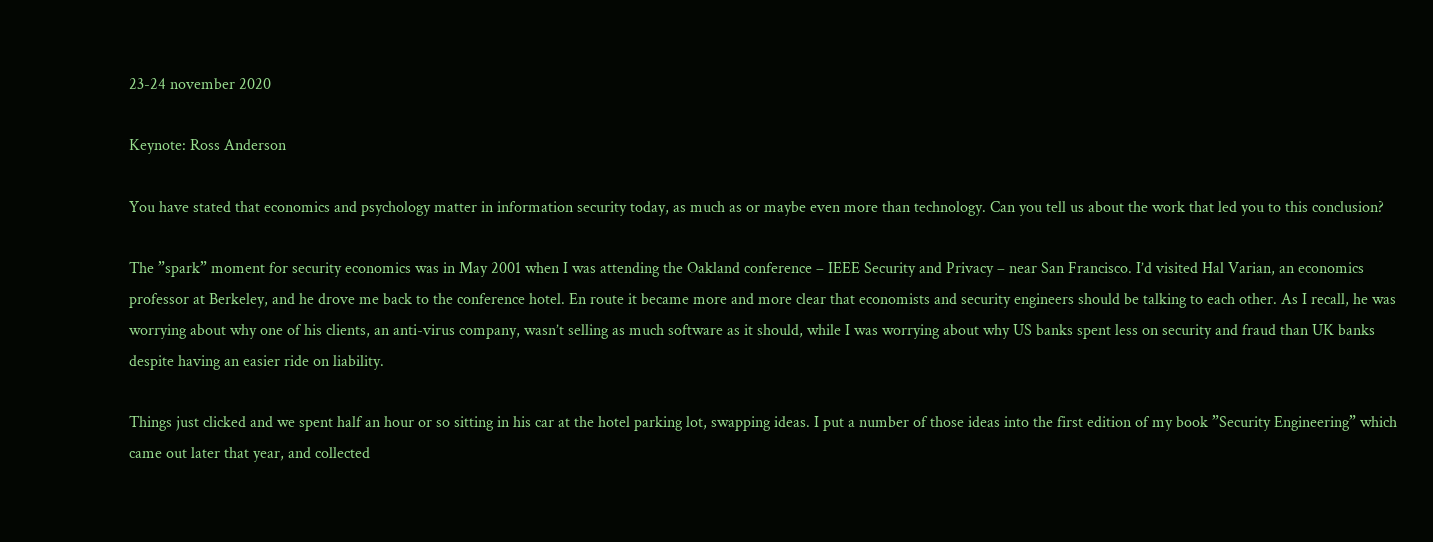23-24 november 2020

Keynote: Ross Anderson

You have stated that economics and psychology matter in information security today, as much as or maybe even more than technology. Can you tell us about the work that led you to this conclusion?

The ”spark” moment for security economics was in May 2001 when I was attending the Oakland conference – IEEE Security and Privacy – near San Francisco. I’d visited Hal Varian, an economics professor at Berkeley, and he drove me back to the conference hotel. En route it became more and more clear that economists and security engineers should be talking to each other. As I recall, he was worrying about why one of his clients, an anti-virus company, wasn’t selling as much software as it should, while I was worrying about why US banks spent less on security and fraud than UK banks despite having an easier ride on liability.

Things just clicked and we spent half an hour or so sitting in his car at the hotel parking lot, swapping ideas. I put a number of those ideas into the first edition of my book ”Security Engineering” which came out later that year, and collected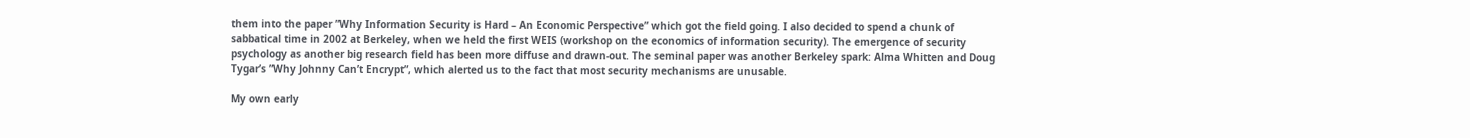them into the paper ”Why Information Security is Hard – An Economic Perspective” which got the field going. I also decided to spend a chunk of sabbatical time in 2002 at Berkeley, when we held the first WEIS (workshop on the economics of information security). The emergence of security psychology as another big research field has been more diffuse and drawn-out. The seminal paper was another Berkeley spark: Alma Whitten and Doug Tygar’s ”Why Johnny Can’t Encrypt”, which alerted us to the fact that most security mechanisms are unusable.

My own early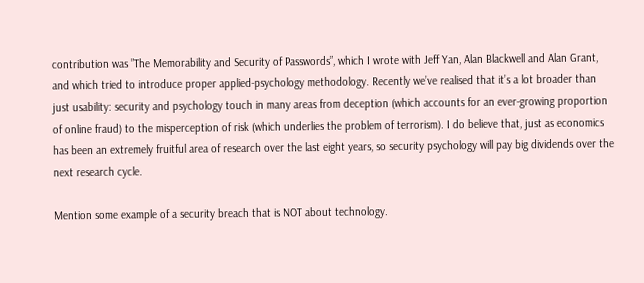contribution was ”The Memorability and Security of Passwords”, which I wrote with Jeff Yan, Alan Blackwell and Alan Grant, and which tried to introduce proper applied-psychology methodology. Recently we’ve realised that it’s a lot broader than just usability: security and psychology touch in many areas from deception (which accounts for an ever-growing proportion of online fraud) to the misperception of risk (which underlies the problem of terrorism). I do believe that, just as economics has been an extremely fruitful area of research over the last eight years, so security psychology will pay big dividends over the next research cycle.

Mention some example of a security breach that is NOT about technology.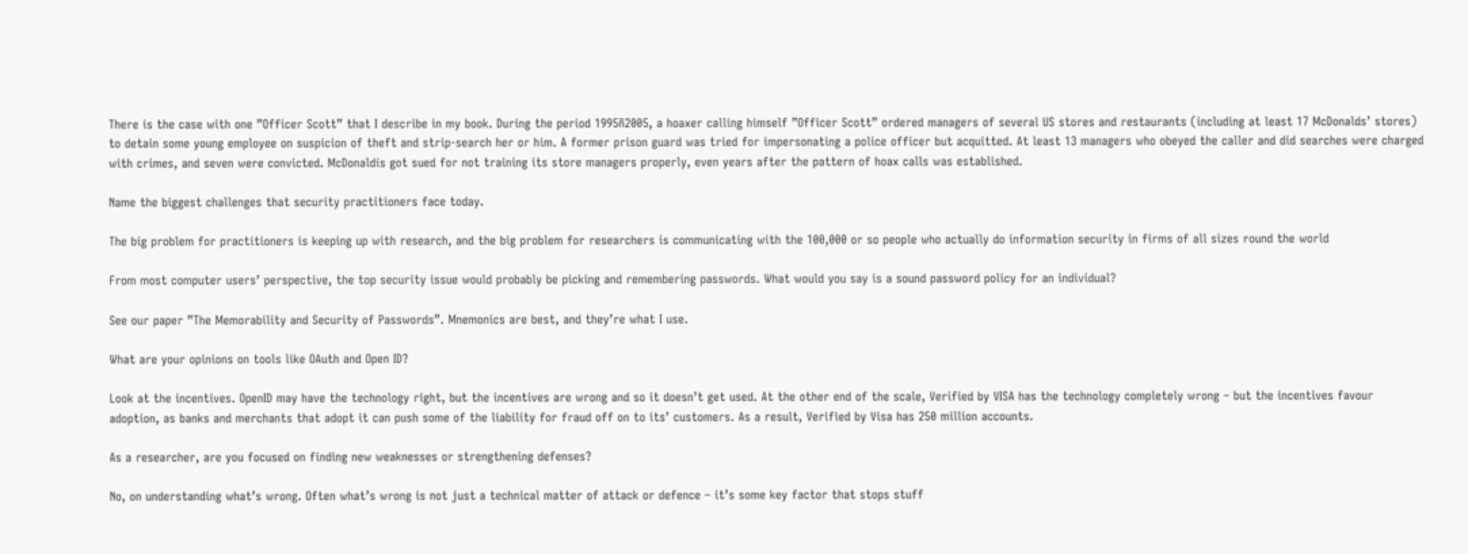There is the case with one ”Officer Scott” that I describe in my book. During the period 1995ñ2005, a hoaxer calling himself ”Officer Scott” ordered managers of several US stores and restaurants (including at least 17 McDonalds’ stores) to detain some young employee on suspicion of theft and strip-search her or him. A former prison guard was tried for impersonating a police officer but acquitted. At least 13 managers who obeyed the caller and did searches were charged with crimes, and seven were convicted. McDonaldís got sued for not training its store managers properly, even years after the pattern of hoax calls was established.

Name the biggest challenges that security practitioners face today.

The big problem for practitioners is keeping up with research, and the big problem for researchers is communicating with the 100,000 or so people who actually do information security in firms of all sizes round the world

From most computer users’ perspective, the top security issue would probably be picking and remembering passwords. What would you say is a sound password policy for an individual?

See our paper ”The Memorability and Security of Passwords”. Mnemonics are best, and they’re what I use.

What are your opinions on tools like OAuth and Open ID?

Look at the incentives. OpenID may have the technology right, but the incentives are wrong and so it doesn’t get used. At the other end of the scale, Verified by VISA has the technology completely wrong – but the incentives favour adoption, as banks and merchants that adopt it can push some of the liability for fraud off on to its’ customers. As a result, Verified by Visa has 250 million accounts.

As a researcher, are you focused on finding new weaknesses or strengthening defenses?

No, on understanding what’s wrong. Often what’s wrong is not just a technical matter of attack or defence – it’s some key factor that stops stuff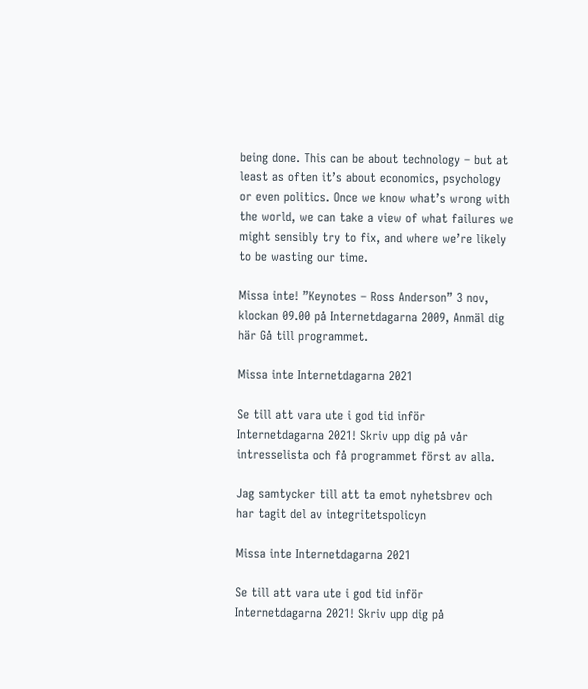being done. This can be about technology – but at least as often it’s about economics, psychology or even politics. Once we know what’s wrong with the world, we can take a view of what failures we might sensibly try to fix, and where we’re likely to be wasting our time.

Missa inte! ”Keynotes – Ross Anderson” 3 nov, klockan 09.00 på Internetdagarna 2009, Anmäl dig här Gå till programmet.

Missa inte Internetdagarna 2021

Se till att vara ute i god tid inför Internetdagarna 2021! Skriv upp dig på vår intresselista och få programmet först av alla.

Jag samtycker till att ta emot nyhetsbrev och har tagit del av integritetspolicyn

Missa inte Internetdagarna 2021

Se till att vara ute i god tid inför Internetdagarna 2021! Skriv upp dig på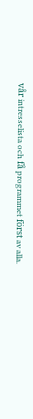vår intresselista och få programmet först av alla.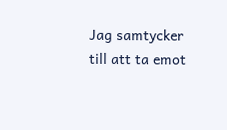Jag samtycker till att ta emot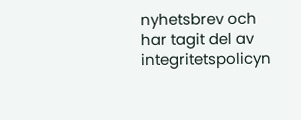nyhetsbrev och har tagit del av integritetspolicyn